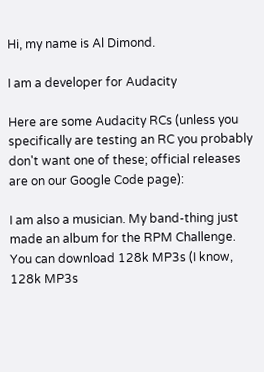Hi, my name is Al Dimond.

I am a developer for Audacity

Here are some Audacity RCs (unless you specifically are testing an RC you probably don't want one of these; official releases are on our Google Code page):

I am also a musician. My band-thing just made an album for the RPM Challenge. You can download 128k MP3s (I know, 128k MP3s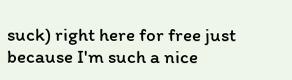suck) right here for free just because I'm such a nice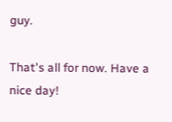guy.

That's all for now. Have a nice day!